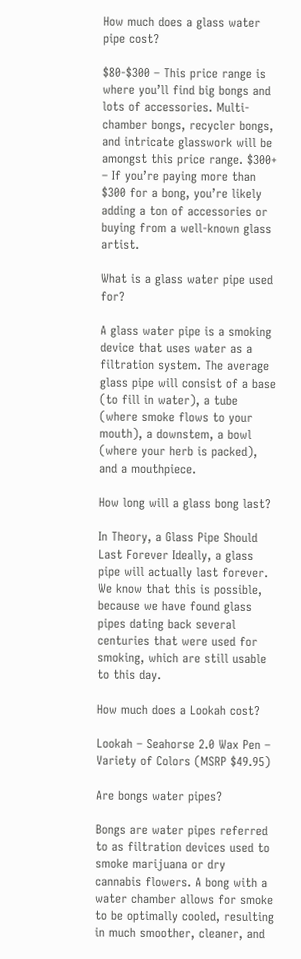How much does a glass water pipe cost?

$80-$300 – This price range is where you’ll find big bongs and lots of accessories. Multi-chamber bongs, recycler bongs, and intricate glasswork will be amongst this price range. $300+ – If you’re paying more than $300 for a bong, you’re likely adding a ton of accessories or buying from a well-known glass artist.

What is a glass water pipe used for?

A glass water pipe is a smoking device that uses water as a filtration system. The average glass pipe will consist of a base (to fill in water), a tube (where smoke flows to your mouth), a downstem, a bowl (where your herb is packed), and a mouthpiece.

How long will a glass bong last?

In Theory, a Glass Pipe Should Last Forever Ideally, a glass pipe will actually last forever. We know that this is possible, because we have found glass pipes dating back several centuries that were used for smoking, which are still usable to this day.

How much does a Lookah cost?

Lookah – Seahorse 2.0 Wax Pen – Variety of Colors (MSRP $49.95)

Are bongs water pipes?

Bongs are water pipes referred to as filtration devices used to smoke marijuana or dry cannabis flowers. A bong with a water chamber allows for smoke to be optimally cooled, resulting in much smoother, cleaner, and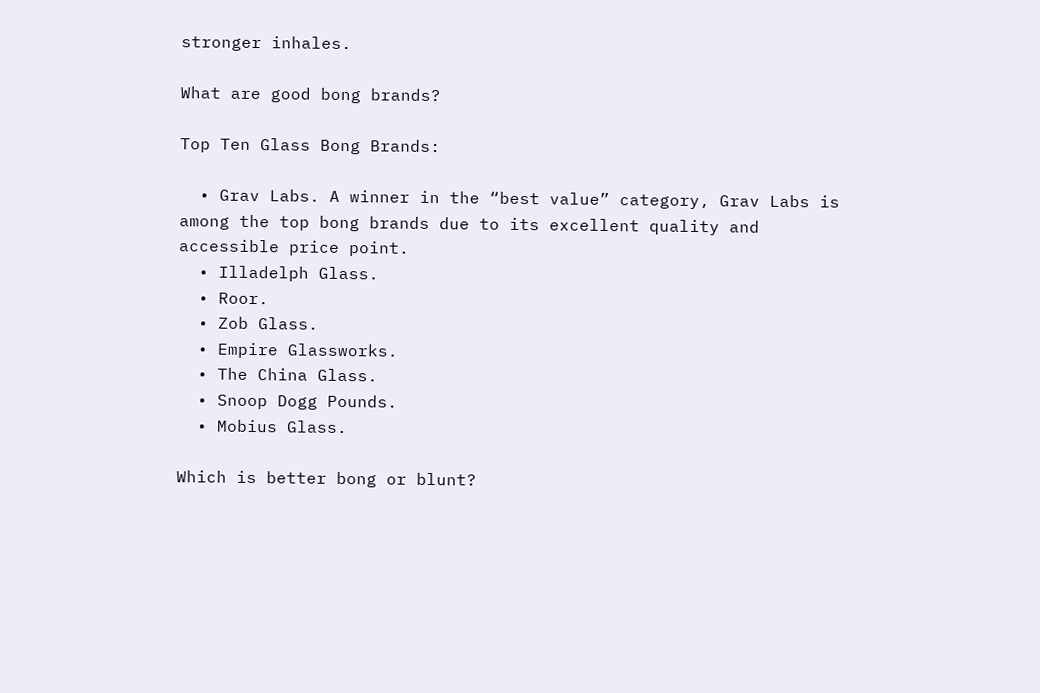stronger inhales.

What are good bong brands?

Top Ten Glass Bong Brands:

  • Grav Labs. A winner in the “best value” category, Grav Labs is among the top bong brands due to its excellent quality and accessible price point.
  • Illadelph Glass.
  • Roor.
  • Zob Glass.
  • Empire Glassworks.
  • The China Glass.
  • Snoop Dogg Pounds.
  • Mobius Glass.

Which is better bong or blunt?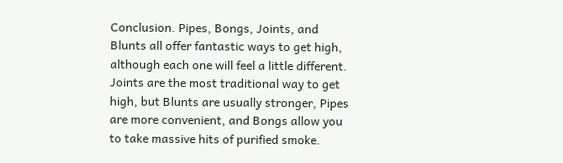Conclusion. Pipes, Bongs, Joints, and Blunts all offer fantastic ways to get high, although each one will feel a little different. Joints are the most traditional way to get high, but Blunts are usually stronger, Pipes are more convenient, and Bongs allow you to take massive hits of purified smoke.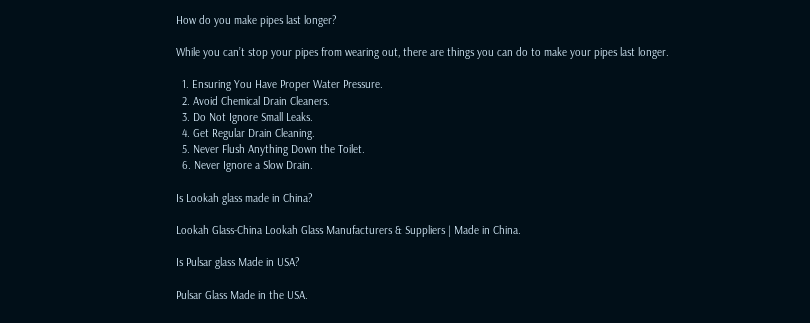How do you make pipes last longer?

While you can’t stop your pipes from wearing out, there are things you can do to make your pipes last longer.

  1. Ensuring You Have Proper Water Pressure.
  2. Avoid Chemical Drain Cleaners.
  3. Do Not Ignore Small Leaks.
  4. Get Regular Drain Cleaning.
  5. Never Flush Anything Down the Toilet.
  6. Never Ignore a Slow Drain.

Is Lookah glass made in China?

Lookah Glass-China Lookah Glass Manufacturers & Suppliers | Made in China.

Is Pulsar glass Made in USA?

Pulsar Glass Made in the USA.